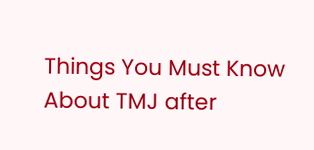Things You Must Know About TMJ after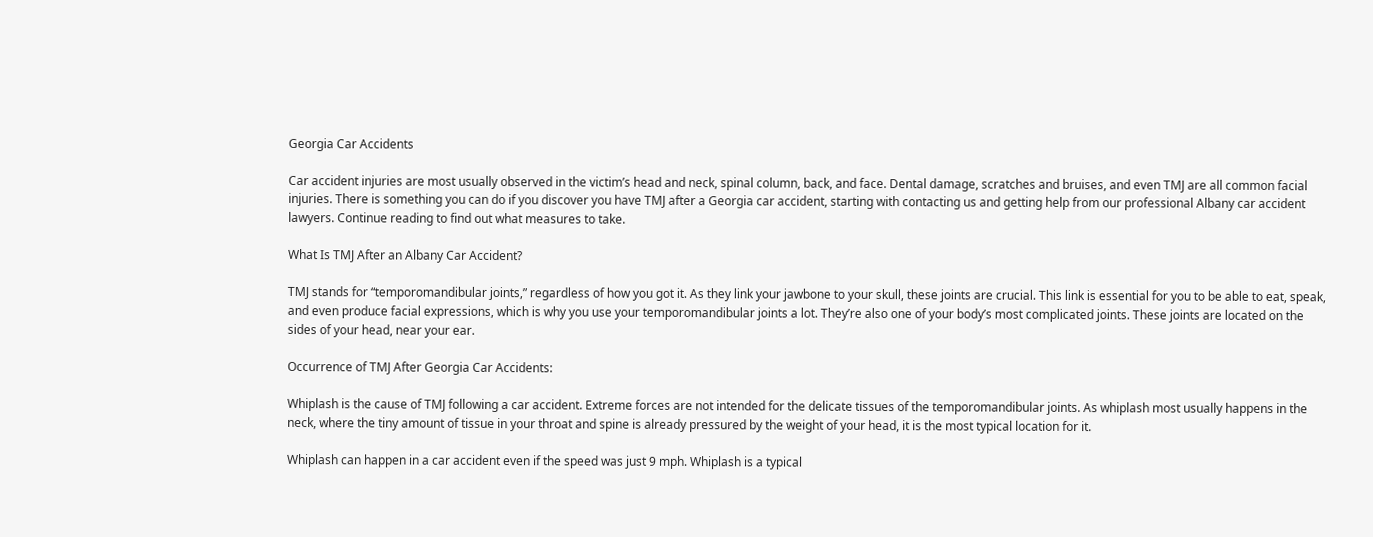Georgia Car Accidents

Car accident injuries are most usually observed in the victim’s head and neck, spinal column, back, and face. Dental damage, scratches and bruises, and even TMJ are all common facial injuries. There is something you can do if you discover you have TMJ after a Georgia car accident, starting with contacting us and getting help from our professional Albany car accident lawyers. Continue reading to find out what measures to take.

What Is TMJ After an Albany Car Accident?

TMJ stands for “temporomandibular joints,” regardless of how you got it. As they link your jawbone to your skull, these joints are crucial. This link is essential for you to be able to eat, speak, and even produce facial expressions, which is why you use your temporomandibular joints a lot. They’re also one of your body’s most complicated joints. These joints are located on the sides of your head, near your ear.

Occurrence of TMJ After Georgia Car Accidents:

Whiplash is the cause of TMJ following a car accident. Extreme forces are not intended for the delicate tissues of the temporomandibular joints. As whiplash most usually happens in the neck, where the tiny amount of tissue in your throat and spine is already pressured by the weight of your head, it is the most typical location for it.

Whiplash can happen in a car accident even if the speed was just 9 mph. Whiplash is a typical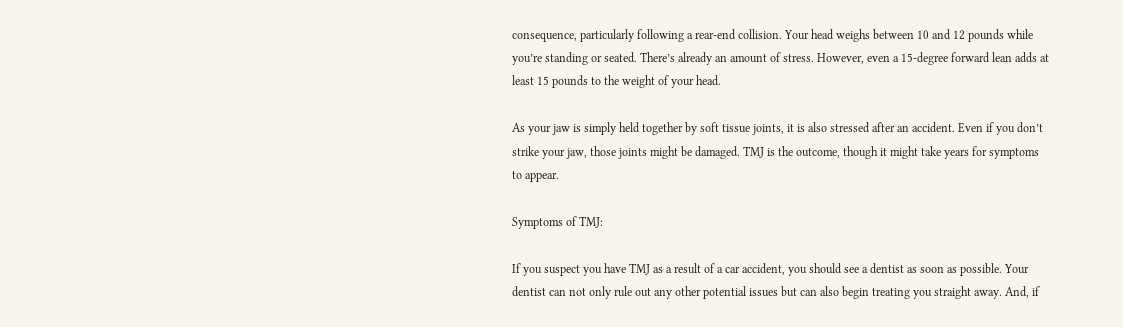consequence, particularly following a rear-end collision. Your head weighs between 10 and 12 pounds while you’re standing or seated. There’s already an amount of stress. However, even a 15-degree forward lean adds at least 15 pounds to the weight of your head.

As your jaw is simply held together by soft tissue joints, it is also stressed after an accident. Even if you don’t strike your jaw, those joints might be damaged. TMJ is the outcome, though it might take years for symptoms to appear.

Symptoms of TMJ:

If you suspect you have TMJ as a result of a car accident, you should see a dentist as soon as possible. Your dentist can not only rule out any other potential issues but can also begin treating you straight away. And, if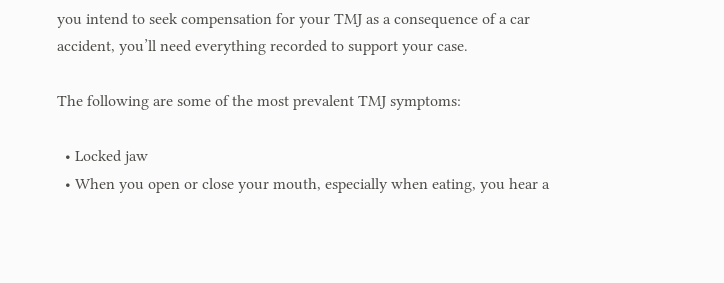you intend to seek compensation for your TMJ as a consequence of a car accident, you’ll need everything recorded to support your case.

The following are some of the most prevalent TMJ symptoms:

  • Locked jaw
  • When you open or close your mouth, especially when eating, you hear a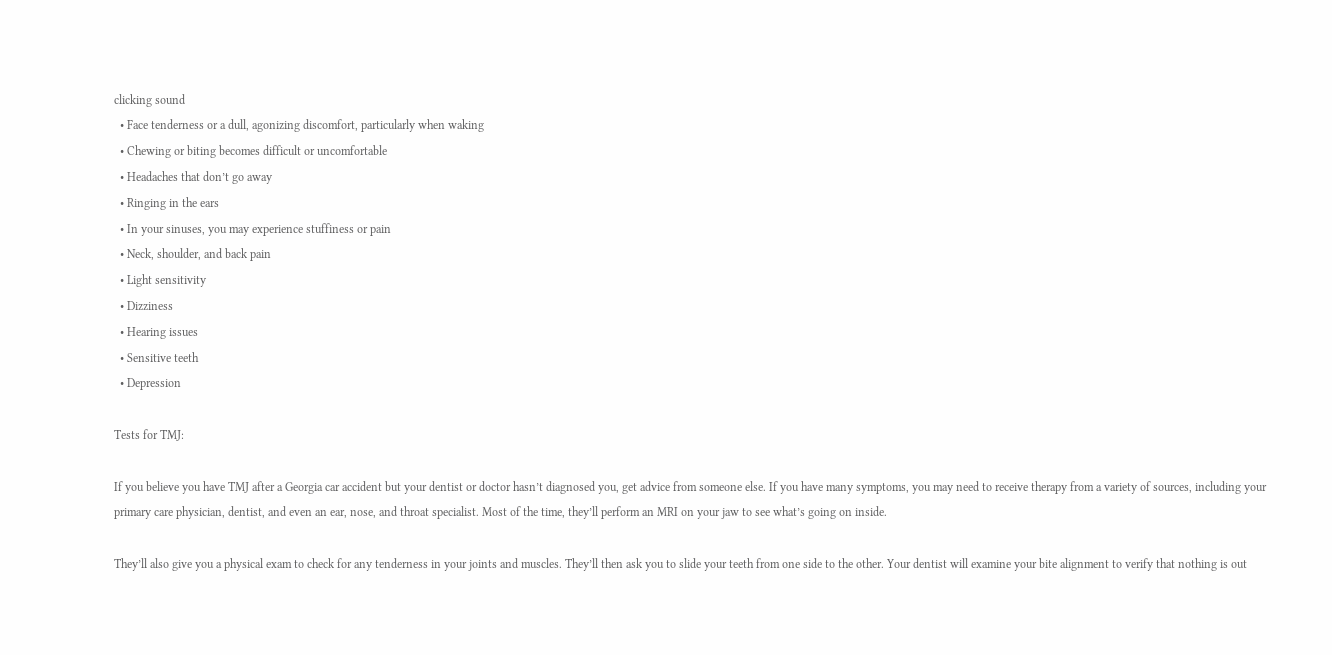clicking sound
  • Face tenderness or a dull, agonizing discomfort, particularly when waking
  • Chewing or biting becomes difficult or uncomfortable
  • Headaches that don’t go away
  • Ringing in the ears
  • In your sinuses, you may experience stuffiness or pain
  • Neck, shoulder, and back pain
  • Light sensitivity
  • Dizziness
  • Hearing issues
  • Sensitive teeth
  • Depression

Tests for TMJ:

If you believe you have TMJ after a Georgia car accident but your dentist or doctor hasn’t diagnosed you, get advice from someone else. If you have many symptoms, you may need to receive therapy from a variety of sources, including your primary care physician, dentist, and even an ear, nose, and throat specialist. Most of the time, they’ll perform an MRI on your jaw to see what’s going on inside.

They’ll also give you a physical exam to check for any tenderness in your joints and muscles. They’ll then ask you to slide your teeth from one side to the other. Your dentist will examine your bite alignment to verify that nothing is out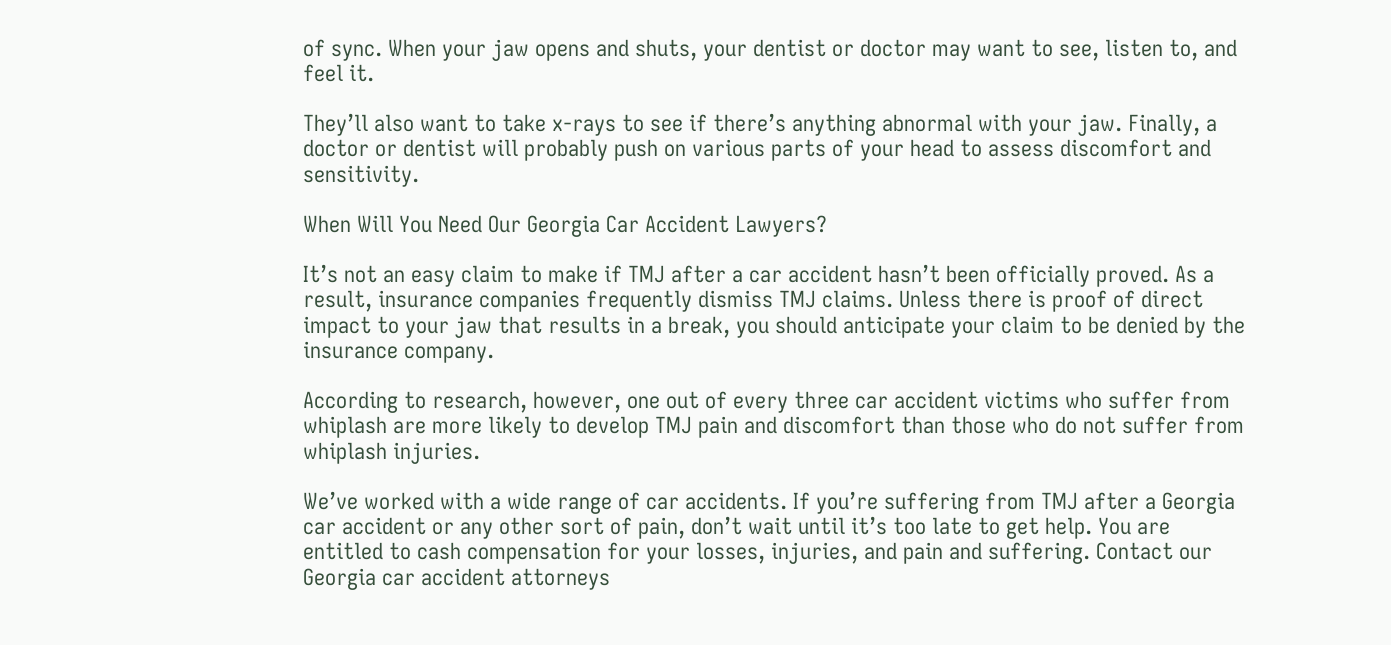of sync. When your jaw opens and shuts, your dentist or doctor may want to see, listen to, and feel it.

They’ll also want to take x-rays to see if there’s anything abnormal with your jaw. Finally, a doctor or dentist will probably push on various parts of your head to assess discomfort and sensitivity.

When Will You Need Our Georgia Car Accident Lawyers?

It’s not an easy claim to make if TMJ after a car accident hasn’t been officially proved. As a result, insurance companies frequently dismiss TMJ claims. Unless there is proof of direct impact to your jaw that results in a break, you should anticipate your claim to be denied by the insurance company.

According to research, however, one out of every three car accident victims who suffer from whiplash are more likely to develop TMJ pain and discomfort than those who do not suffer from whiplash injuries.

We’ve worked with a wide range of car accidents. If you’re suffering from TMJ after a Georgia car accident or any other sort of pain, don’t wait until it’s too late to get help. You are entitled to cash compensation for your losses, injuries, and pain and suffering. Contact our Georgia car accident attorneys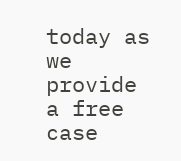today as we provide a free case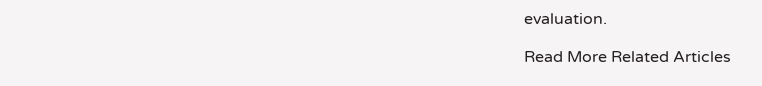evaluation.

Read More Related Articles